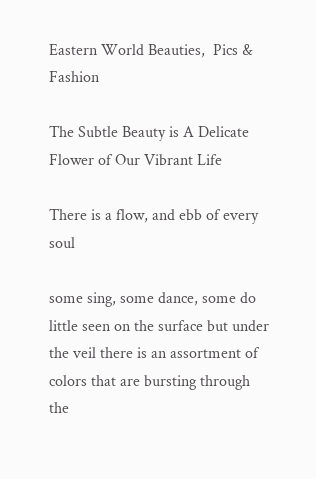Eastern World Beauties,  Pics & Fashion

The Subtle Beauty is A Delicate Flower of Our Vibrant Life

There is a flow, and ebb of every soul

some sing, some dance, some do little seen on the surface but under the veil there is an assortment of colors that are bursting through the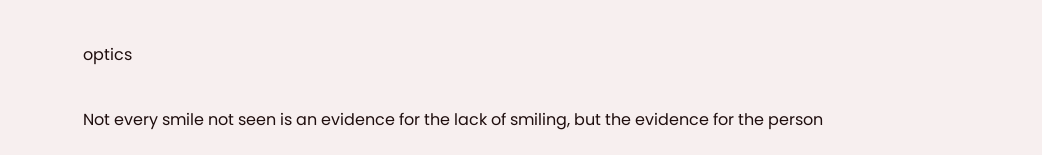optics

Not every smile not seen is an evidence for the lack of smiling, but the evidence for the person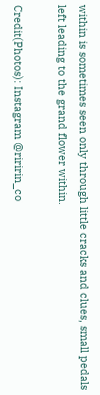within is sometimes seen only through little cracks and clues, small pedals left leading to the grand flower within.

Credit(Photos): Instagram @riririn_co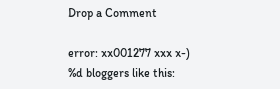Drop a Comment

error: xx001277 xxx x-)
%d bloggers like this: